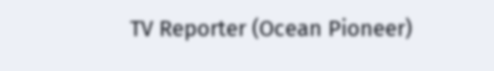TV Reporter (Ocean Pioneer)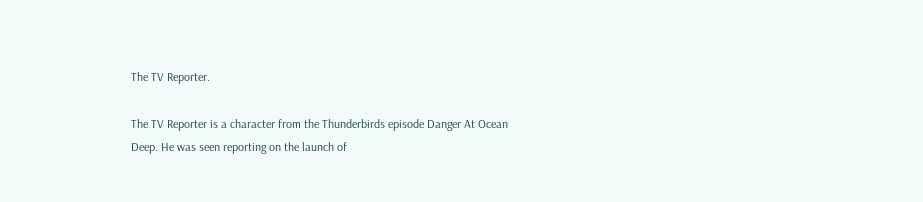The TV Reporter.

The TV Reporter is a character from the Thunderbirds episode Danger At Ocean Deep. He was seen reporting on the launch of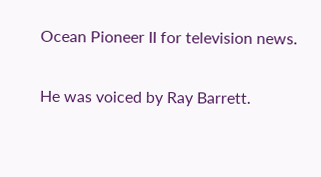Ocean Pioneer II for television news.

He was voiced by Ray Barrett.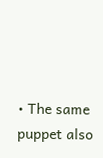• The same puppet also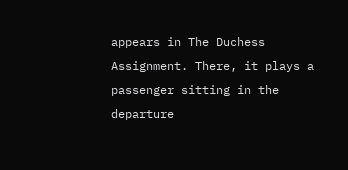appears in The Duchess Assignment. There, it plays a passenger sitting in the departure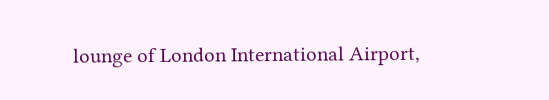lounge of London International Airport,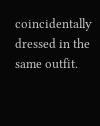coincidentally dressed in the same outfit.